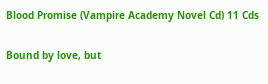Blood Promise (Vampire Academy Novel Cd) 11 Cds

Bound by love, but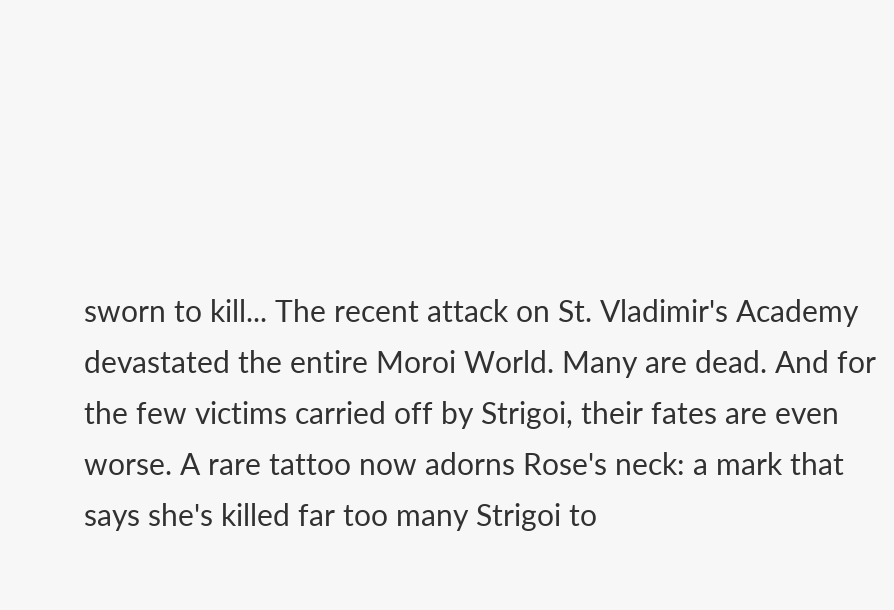sworn to kill... The recent attack on St. Vladimir's Academy devastated the entire Moroi World. Many are dead. And for the few victims carried off by Strigoi, their fates are even worse. A rare tattoo now adorns Rose's neck: a mark that says she's killed far too many Strigoi to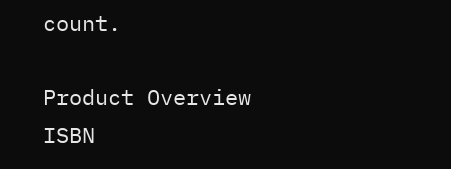count.

Product Overview
ISBN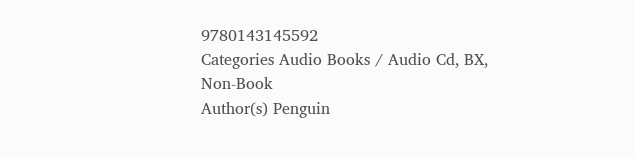9780143145592
Categories Audio Books / Audio Cd, BX, Non-Book
Author(s) Penguin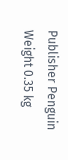Publisher Penguin
Weight 0.35 kg